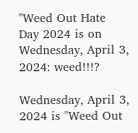"Weed Out Hate Day 2024 is on Wednesday, April 3, 2024: weed!!!?

Wednesday, April 3, 2024 is "Weed Out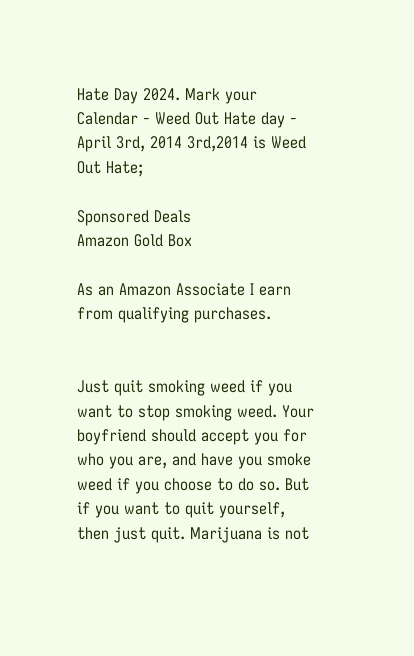Hate Day 2024. Mark your Calendar - Weed Out Hate day - April 3rd, 2014 3rd,2014 is Weed Out Hate;

Sponsored Deals
Amazon Gold Box

As an Amazon Associate I earn from qualifying purchases.


Just quit smoking weed if you want to stop smoking weed. Your boyfriend should accept you for who you are, and have you smoke weed if you choose to do so. But if you want to quit yourself, then just quit. Marijuana is not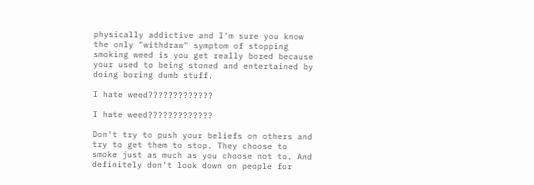physically addictive and I'm sure you know the only "withdraw" symptom of stopping smoking weed is you get really bored because your used to being stoned and entertained by doing boring dumb stuff.

I hate weed?????????????

I hate weed?????????????

Don't try to push your beliefs on others and try to get them to stop. They choose to smoke just as much as you choose not to. And definitely don't look down on people for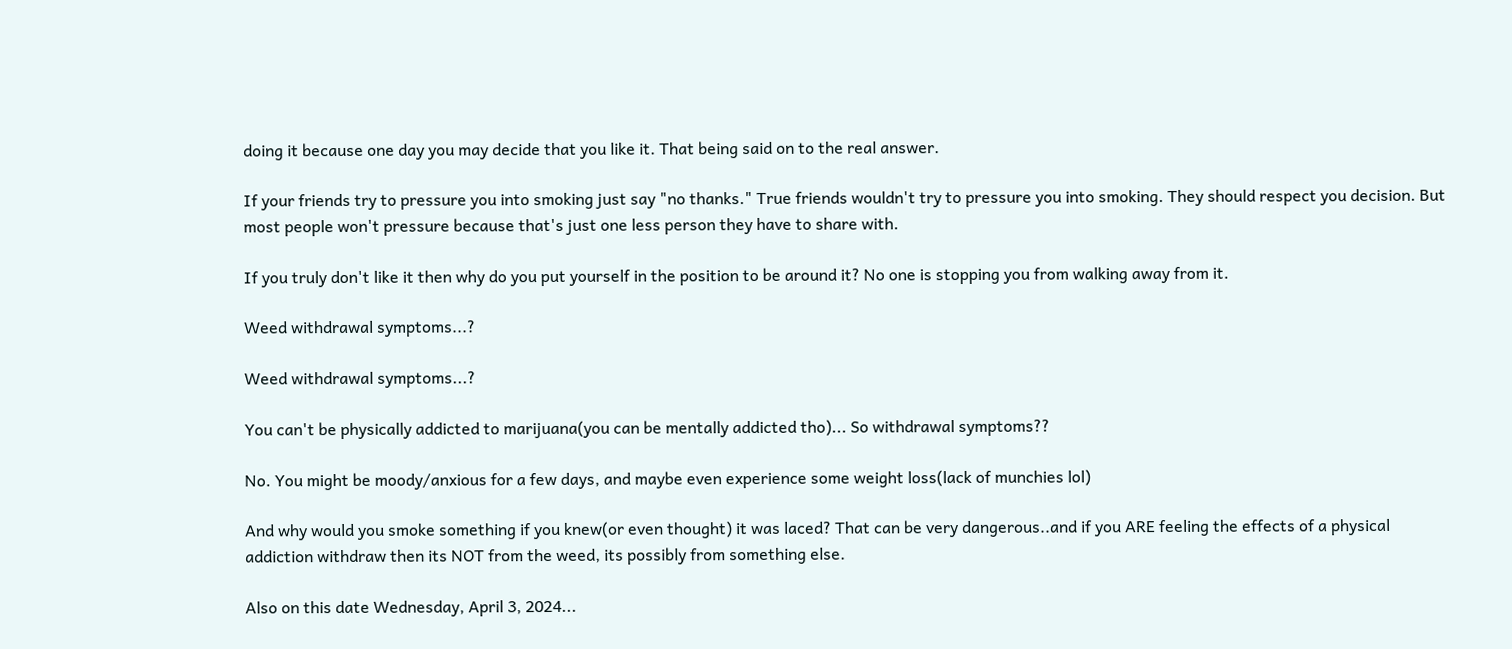doing it because one day you may decide that you like it. That being said on to the real answer.

If your friends try to pressure you into smoking just say "no thanks." True friends wouldn't try to pressure you into smoking. They should respect you decision. But most people won't pressure because that's just one less person they have to share with.

If you truly don't like it then why do you put yourself in the position to be around it? No one is stopping you from walking away from it.

Weed withdrawal symptoms...?

Weed withdrawal symptoms...?

You can't be physically addicted to marijuana(you can be mentally addicted tho)... So withdrawal symptoms??

No. You might be moody/anxious for a few days, and maybe even experience some weight loss(lack of munchies lol)

And why would you smoke something if you knew(or even thought) it was laced? That can be very dangerous..and if you ARE feeling the effects of a physical addiction withdraw then its NOT from the weed, its possibly from something else.

Also on this date Wednesday, April 3, 2024...